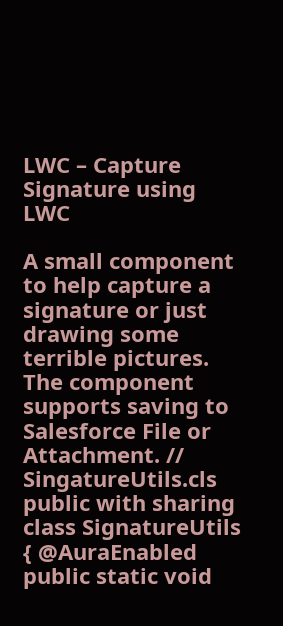LWC – Capture Signature using LWC

A small component to help capture a signature or just drawing some terrible pictures. The component supports saving to Salesforce File or Attachment. // SingatureUtils.cls public with sharing class SignatureUtils { @AuraEnabled public static void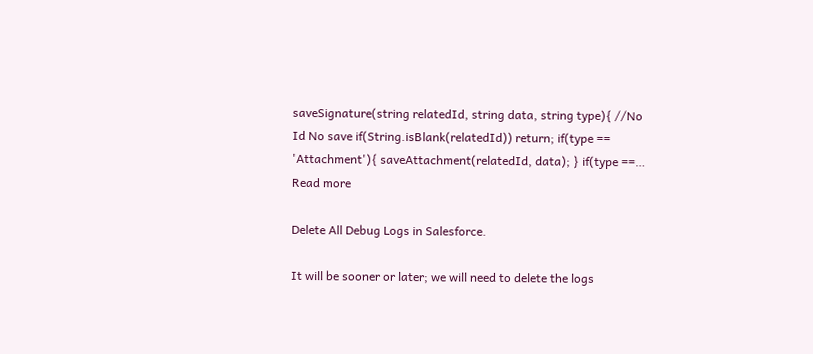saveSignature(string relatedId, string data, string type){ //No Id No save if(String.isBlank(relatedId)) return; if(type == 'Attachment'){ saveAttachment(relatedId, data); } if(type ==…
Read more

Delete All Debug Logs in Salesforce.

It will be sooner or later; we will need to delete the logs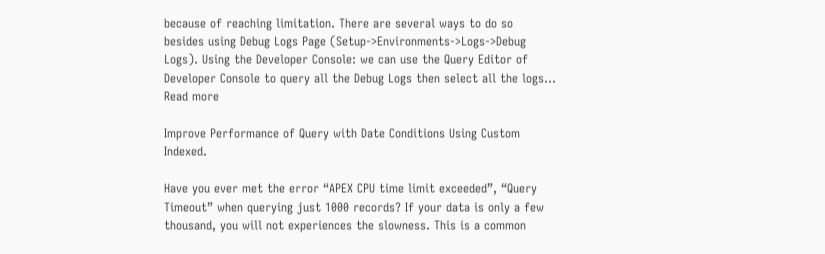because of reaching limitation. There are several ways to do so besides using Debug Logs Page (Setup->Environments->Logs->Debug Logs). Using the Developer Console: we can use the Query Editor of Developer Console to query all the Debug Logs then select all the logs…
Read more

Improve Performance of Query with Date Conditions Using Custom Indexed.

Have you ever met the error “APEX CPU time limit exceeded”, “Query Timeout” when querying just 1000 records? If your data is only a few thousand, you will not experiences the slowness. This is a common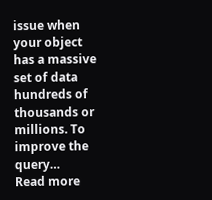issue when your object has a massive set of data hundreds of thousands or millions. To improve the query…
Read more